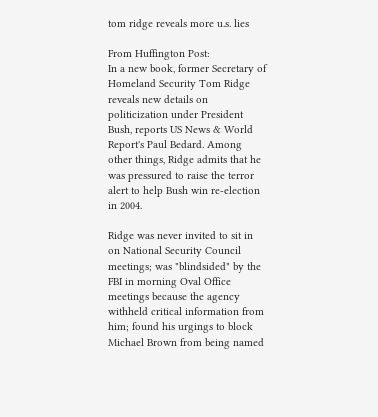tom ridge reveals more u.s. lies

From Huffington Post:
In a new book, former Secretary of Homeland Security Tom Ridge reveals new details on politicization under President Bush, reports US News & World Report's Paul Bedard. Among other things, Ridge admits that he was pressured to raise the terror alert to help Bush win re-election in 2004.

Ridge was never invited to sit in on National Security Council meetings; was "blindsided" by the FBI in morning Oval Office meetings because the agency withheld critical information from him; found his urgings to block Michael Brown from being named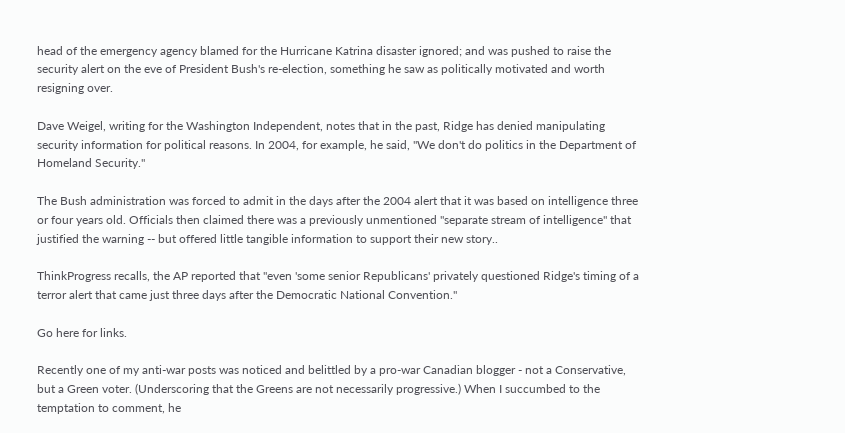head of the emergency agency blamed for the Hurricane Katrina disaster ignored; and was pushed to raise the security alert on the eve of President Bush's re-election, something he saw as politically motivated and worth resigning over.

Dave Weigel, writing for the Washington Independent, notes that in the past, Ridge has denied manipulating security information for political reasons. In 2004, for example, he said, "We don't do politics in the Department of Homeland Security."

The Bush administration was forced to admit in the days after the 2004 alert that it was based on intelligence three or four years old. Officials then claimed there was a previously unmentioned "separate stream of intelligence" that justified the warning -- but offered little tangible information to support their new story..

ThinkProgress recalls, the AP reported that "even 'some senior Republicans' privately questioned Ridge's timing of a terror alert that came just three days after the Democratic National Convention."

Go here for links.

Recently one of my anti-war posts was noticed and belittled by a pro-war Canadian blogger - not a Conservative, but a Green voter. (Underscoring that the Greens are not necessarily progressive.) When I succumbed to the temptation to comment, he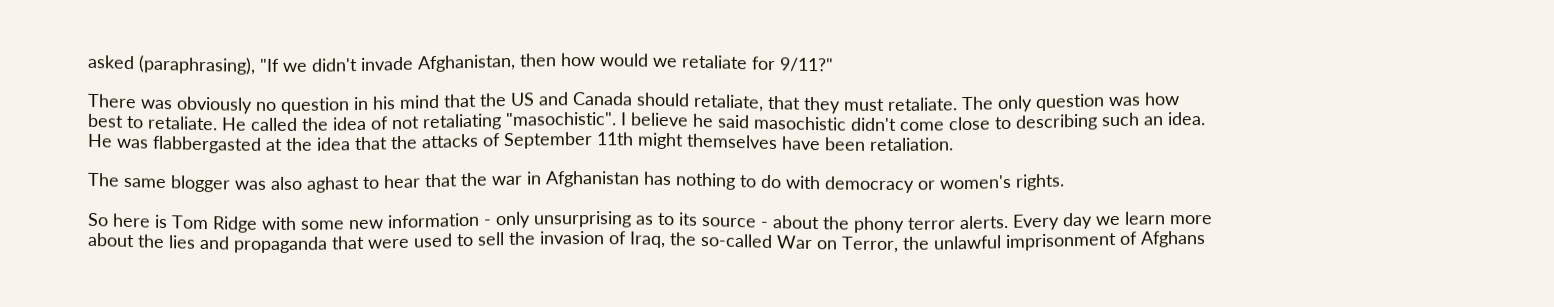asked (paraphrasing), "If we didn't invade Afghanistan, then how would we retaliate for 9/11?"

There was obviously no question in his mind that the US and Canada should retaliate, that they must retaliate. The only question was how best to retaliate. He called the idea of not retaliating "masochistic". I believe he said masochistic didn't come close to describing such an idea. He was flabbergasted at the idea that the attacks of September 11th might themselves have been retaliation.

The same blogger was also aghast to hear that the war in Afghanistan has nothing to do with democracy or women's rights.

So here is Tom Ridge with some new information - only unsurprising as to its source - about the phony terror alerts. Every day we learn more about the lies and propaganda that were used to sell the invasion of Iraq, the so-called War on Terror, the unlawful imprisonment of Afghans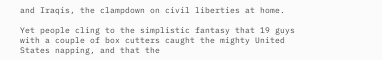and Iraqis, the clampdown on civil liberties at home.

Yet people cling to the simplistic fantasy that 19 guys with a couple of box cutters caught the mighty United States napping, and that the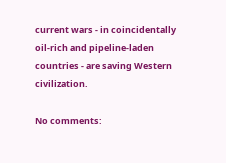current wars - in coincidentally oil-rich and pipeline-laden countries - are saving Western civilization.

No comments: